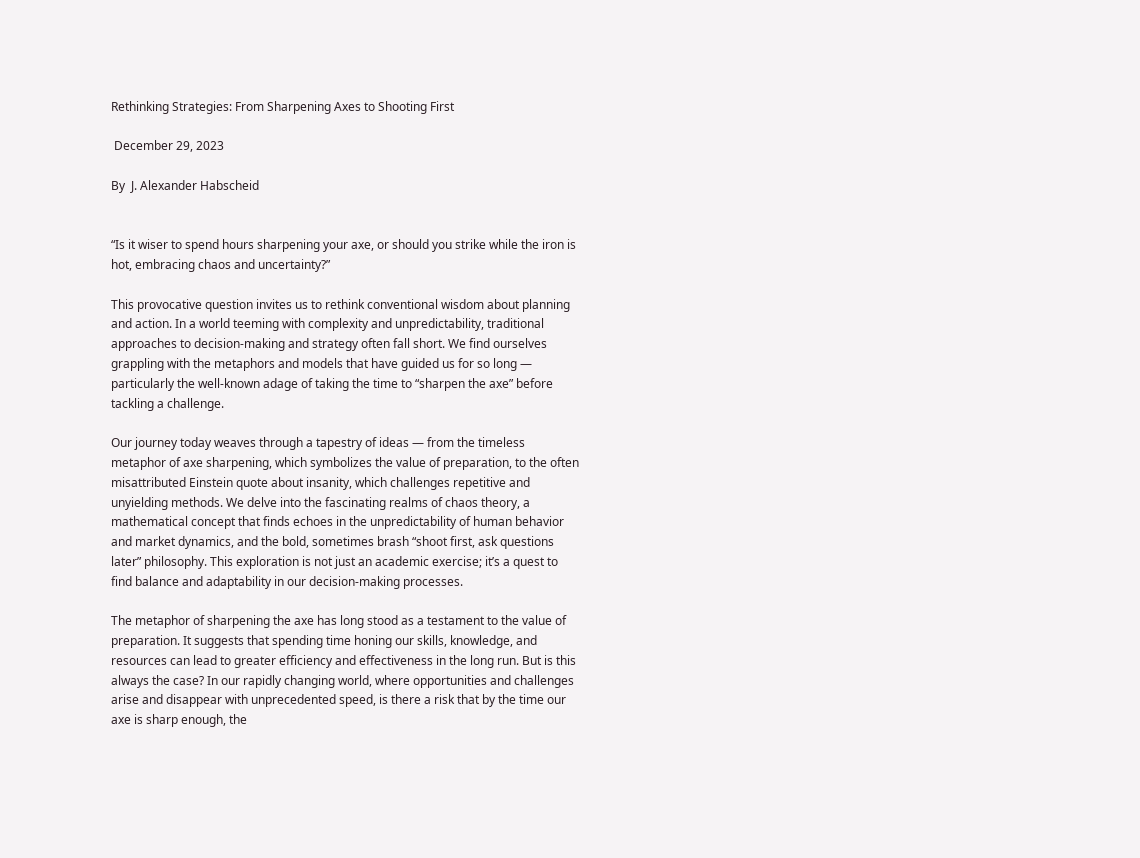Rethinking Strategies: From Sharpening Axes to Shooting First

 December 29, 2023

By  J. Alexander Habscheid


“Is it wiser to spend hours sharpening your axe, or should you strike while the iron is hot, embracing chaos and uncertainty?”

This provocative question invites us to rethink conventional wisdom about planning and action. In a world teeming with complexity and unpredictability, traditional approaches to decision-making and strategy often fall short. We find ourselves grappling with the metaphors and models that have guided us for so long — particularly the well-known adage of taking the time to “sharpen the axe” before tackling a challenge.

Our journey today weaves through a tapestry of ideas — from the timeless metaphor of axe sharpening, which symbolizes the value of preparation, to the often misattributed Einstein quote about insanity, which challenges repetitive and unyielding methods. We delve into the fascinating realms of chaos theory, a mathematical concept that finds echoes in the unpredictability of human behavior and market dynamics, and the bold, sometimes brash “shoot first, ask questions later” philosophy. This exploration is not just an academic exercise; it’s a quest to find balance and adaptability in our decision-making processes.

The metaphor of sharpening the axe has long stood as a testament to the value of preparation. It suggests that spending time honing our skills, knowledge, and resources can lead to greater efficiency and effectiveness in the long run. But is this always the case? In our rapidly changing world, where opportunities and challenges arise and disappear with unprecedented speed, is there a risk that by the time our axe is sharp enough, the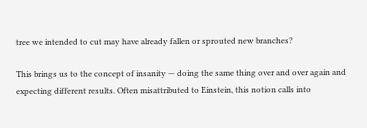tree we intended to cut may have already fallen or sprouted new branches?

This brings us to the concept of insanity — doing the same thing over and over again and expecting different results. Often misattributed to Einstein, this notion calls into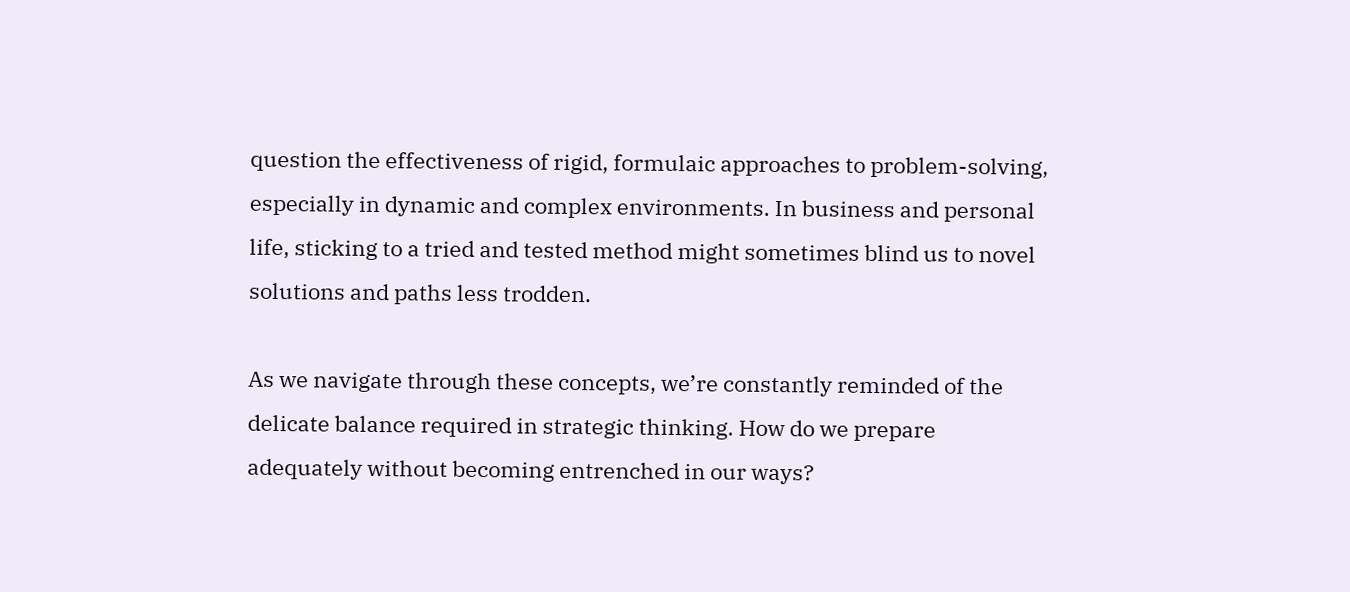question the effectiveness of rigid, formulaic approaches to problem-solving, especially in dynamic and complex environments. In business and personal life, sticking to a tried and tested method might sometimes blind us to novel solutions and paths less trodden.

As we navigate through these concepts, we’re constantly reminded of the delicate balance required in strategic thinking. How do we prepare adequately without becoming entrenched in our ways?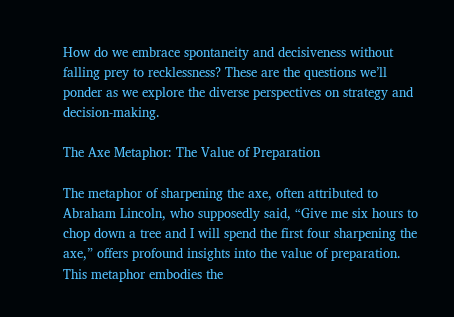How do we embrace spontaneity and decisiveness without falling prey to recklessness? These are the questions we’ll ponder as we explore the diverse perspectives on strategy and decision-making.

The Axe Metaphor: The Value of Preparation

The metaphor of sharpening the axe, often attributed to Abraham Lincoln, who supposedly said, “Give me six hours to chop down a tree and I will spend the first four sharpening the axe,” offers profound insights into the value of preparation. This metaphor embodies the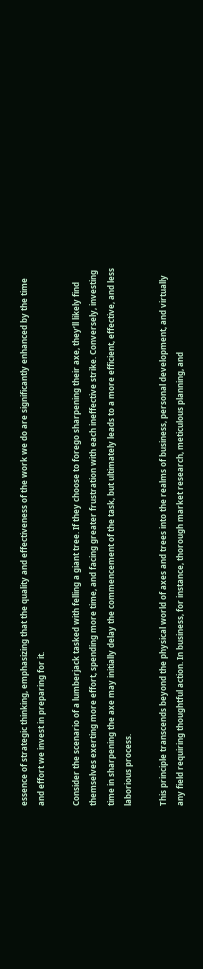essence of strategic thinking, emphasizing that the quality and effectiveness of the work we do are significantly enhanced by the time and effort we invest in preparing for it.

Consider the scenario of a lumberjack tasked with felling a giant tree. If they choose to forego sharpening their axe, they’ll likely find themselves exerting more effort, spending more time, and facing greater frustration with each ineffective strike. Conversely, investing time in sharpening the axe may initially delay the commencement of the task, but ultimately leads to a more efficient, effective, and less laborious process.

This principle transcends beyond the physical world of axes and trees into the realms of business, personal development, and virtually any field requiring thoughtful action. In business, for instance, thorough market research, meticulous planning, and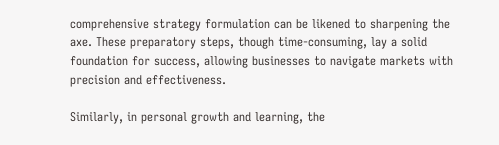comprehensive strategy formulation can be likened to sharpening the axe. These preparatory steps, though time-consuming, lay a solid foundation for success, allowing businesses to navigate markets with precision and effectiveness.

Similarly, in personal growth and learning, the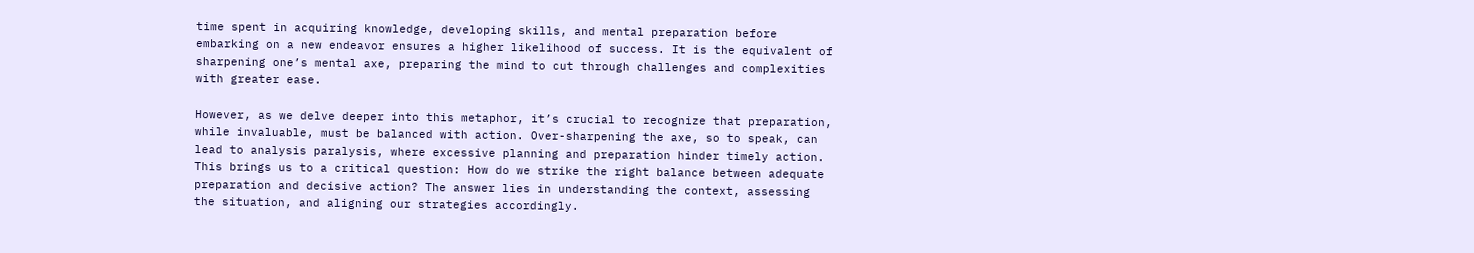time spent in acquiring knowledge, developing skills, and mental preparation before embarking on a new endeavor ensures a higher likelihood of success. It is the equivalent of sharpening one’s mental axe, preparing the mind to cut through challenges and complexities with greater ease.

However, as we delve deeper into this metaphor, it’s crucial to recognize that preparation, while invaluable, must be balanced with action. Over-sharpening the axe, so to speak, can lead to analysis paralysis, where excessive planning and preparation hinder timely action. This brings us to a critical question: How do we strike the right balance between adequate preparation and decisive action? The answer lies in understanding the context, assessing the situation, and aligning our strategies accordingly.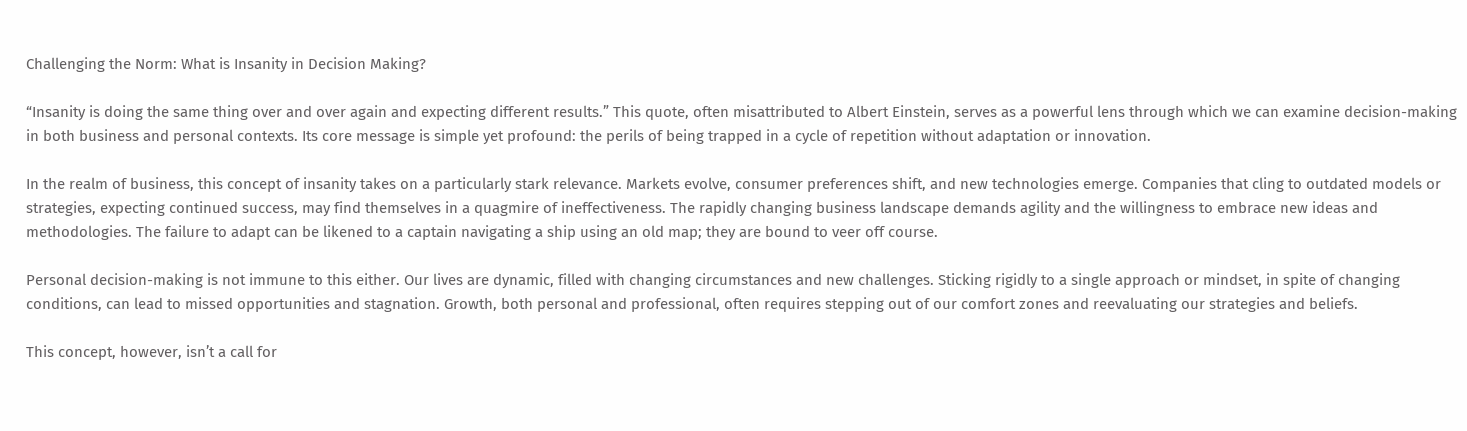Challenging the Norm: What is Insanity in Decision Making?

“Insanity is doing the same thing over and over again and expecting different results.” This quote, often misattributed to Albert Einstein, serves as a powerful lens through which we can examine decision-making in both business and personal contexts. Its core message is simple yet profound: the perils of being trapped in a cycle of repetition without adaptation or innovation.

In the realm of business, this concept of insanity takes on a particularly stark relevance. Markets evolve, consumer preferences shift, and new technologies emerge. Companies that cling to outdated models or strategies, expecting continued success, may find themselves in a quagmire of ineffectiveness. The rapidly changing business landscape demands agility and the willingness to embrace new ideas and methodologies. The failure to adapt can be likened to a captain navigating a ship using an old map; they are bound to veer off course.

Personal decision-making is not immune to this either. Our lives are dynamic, filled with changing circumstances and new challenges. Sticking rigidly to a single approach or mindset, in spite of changing conditions, can lead to missed opportunities and stagnation. Growth, both personal and professional, often requires stepping out of our comfort zones and reevaluating our strategies and beliefs.

This concept, however, isn’t a call for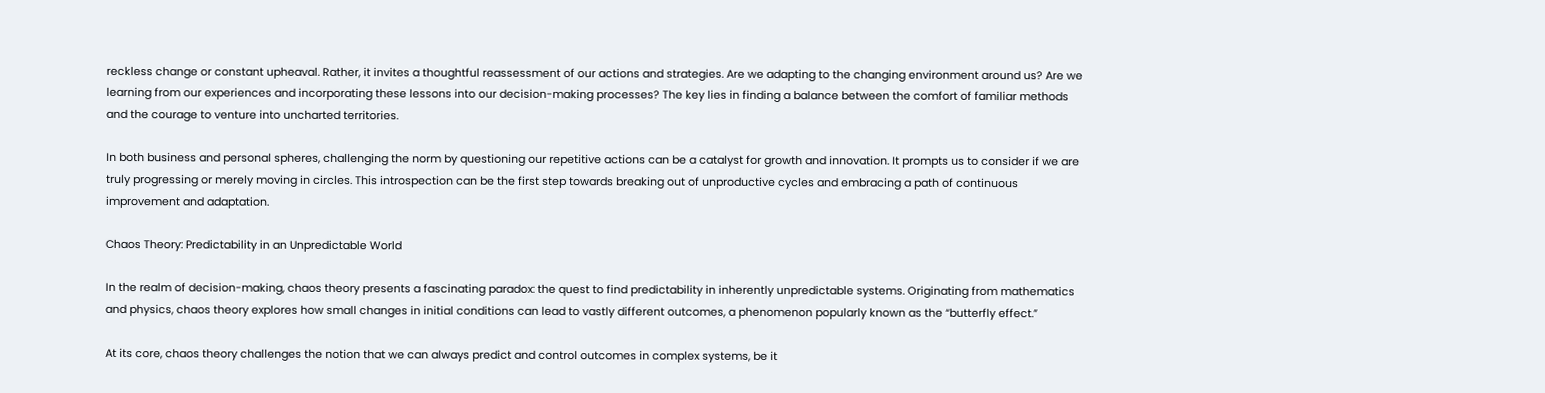reckless change or constant upheaval. Rather, it invites a thoughtful reassessment of our actions and strategies. Are we adapting to the changing environment around us? Are we learning from our experiences and incorporating these lessons into our decision-making processes? The key lies in finding a balance between the comfort of familiar methods and the courage to venture into uncharted territories.

In both business and personal spheres, challenging the norm by questioning our repetitive actions can be a catalyst for growth and innovation. It prompts us to consider if we are truly progressing or merely moving in circles. This introspection can be the first step towards breaking out of unproductive cycles and embracing a path of continuous improvement and adaptation.

Chaos Theory: Predictability in an Unpredictable World

In the realm of decision-making, chaos theory presents a fascinating paradox: the quest to find predictability in inherently unpredictable systems. Originating from mathematics and physics, chaos theory explores how small changes in initial conditions can lead to vastly different outcomes, a phenomenon popularly known as the “butterfly effect.”

At its core, chaos theory challenges the notion that we can always predict and control outcomes in complex systems, be it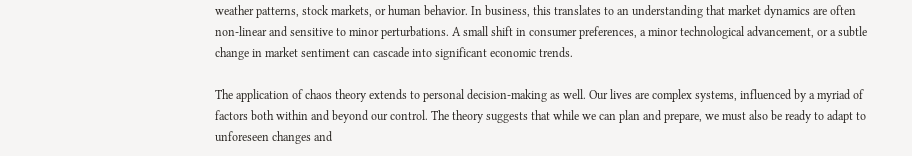weather patterns, stock markets, or human behavior. In business, this translates to an understanding that market dynamics are often non-linear and sensitive to minor perturbations. A small shift in consumer preferences, a minor technological advancement, or a subtle change in market sentiment can cascade into significant economic trends.

The application of chaos theory extends to personal decision-making as well. Our lives are complex systems, influenced by a myriad of factors both within and beyond our control. The theory suggests that while we can plan and prepare, we must also be ready to adapt to unforeseen changes and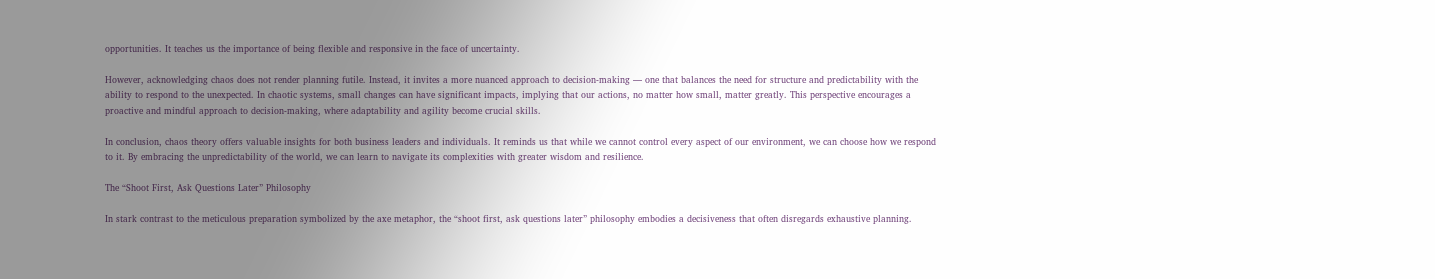opportunities. It teaches us the importance of being flexible and responsive in the face of uncertainty.

However, acknowledging chaos does not render planning futile. Instead, it invites a more nuanced approach to decision-making — one that balances the need for structure and predictability with the ability to respond to the unexpected. In chaotic systems, small changes can have significant impacts, implying that our actions, no matter how small, matter greatly. This perspective encourages a proactive and mindful approach to decision-making, where adaptability and agility become crucial skills.

In conclusion, chaos theory offers valuable insights for both business leaders and individuals. It reminds us that while we cannot control every aspect of our environment, we can choose how we respond to it. By embracing the unpredictability of the world, we can learn to navigate its complexities with greater wisdom and resilience.

The “Shoot First, Ask Questions Later” Philosophy

In stark contrast to the meticulous preparation symbolized by the axe metaphor, the “shoot first, ask questions later” philosophy embodies a decisiveness that often disregards exhaustive planning.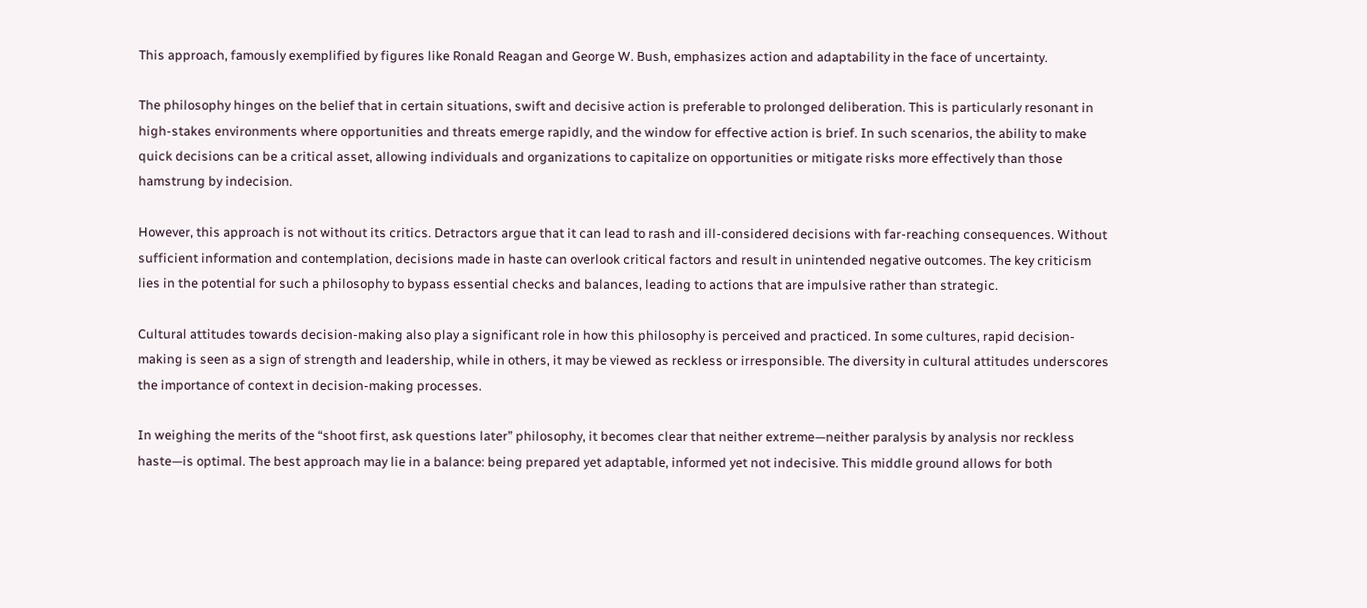This approach, famously exemplified by figures like Ronald Reagan and George W. Bush, emphasizes action and adaptability in the face of uncertainty.

The philosophy hinges on the belief that in certain situations, swift and decisive action is preferable to prolonged deliberation. This is particularly resonant in high-stakes environments where opportunities and threats emerge rapidly, and the window for effective action is brief. In such scenarios, the ability to make quick decisions can be a critical asset, allowing individuals and organizations to capitalize on opportunities or mitigate risks more effectively than those hamstrung by indecision.

However, this approach is not without its critics. Detractors argue that it can lead to rash and ill-considered decisions with far-reaching consequences. Without sufficient information and contemplation, decisions made in haste can overlook critical factors and result in unintended negative outcomes. The key criticism lies in the potential for such a philosophy to bypass essential checks and balances, leading to actions that are impulsive rather than strategic.

Cultural attitudes towards decision-making also play a significant role in how this philosophy is perceived and practiced. In some cultures, rapid decision-making is seen as a sign of strength and leadership, while in others, it may be viewed as reckless or irresponsible. The diversity in cultural attitudes underscores the importance of context in decision-making processes.

In weighing the merits of the “shoot first, ask questions later” philosophy, it becomes clear that neither extreme—neither paralysis by analysis nor reckless haste—is optimal. The best approach may lie in a balance: being prepared yet adaptable, informed yet not indecisive. This middle ground allows for both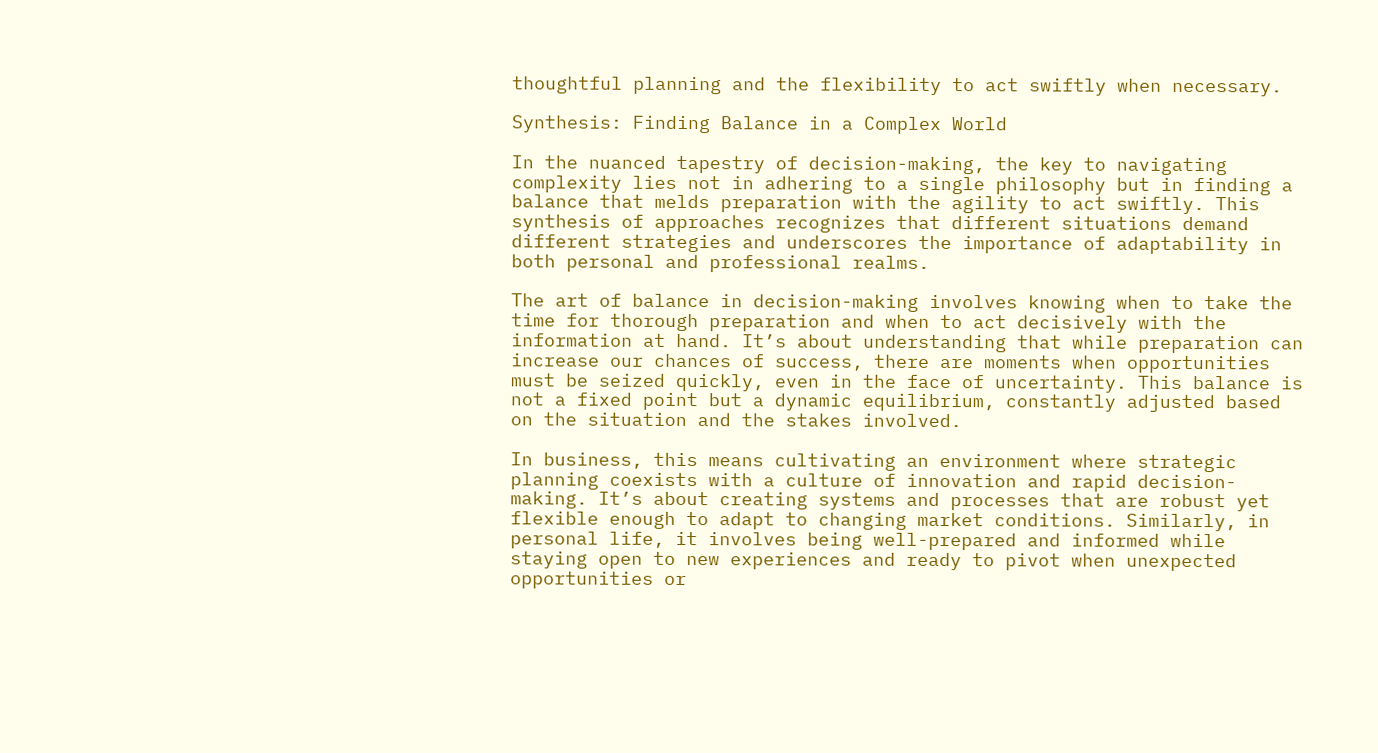thoughtful planning and the flexibility to act swiftly when necessary.

Synthesis: Finding Balance in a Complex World

In the nuanced tapestry of decision-making, the key to navigating complexity lies not in adhering to a single philosophy but in finding a balance that melds preparation with the agility to act swiftly. This synthesis of approaches recognizes that different situations demand different strategies and underscores the importance of adaptability in both personal and professional realms.

The art of balance in decision-making involves knowing when to take the time for thorough preparation and when to act decisively with the information at hand. It’s about understanding that while preparation can increase our chances of success, there are moments when opportunities must be seized quickly, even in the face of uncertainty. This balance is not a fixed point but a dynamic equilibrium, constantly adjusted based on the situation and the stakes involved.

In business, this means cultivating an environment where strategic planning coexists with a culture of innovation and rapid decision-making. It’s about creating systems and processes that are robust yet flexible enough to adapt to changing market conditions. Similarly, in personal life, it involves being well-prepared and informed while staying open to new experiences and ready to pivot when unexpected opportunities or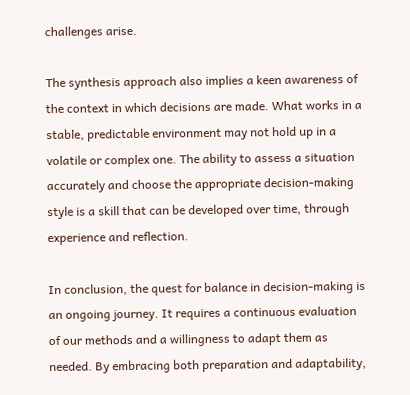challenges arise.

The synthesis approach also implies a keen awareness of the context in which decisions are made. What works in a stable, predictable environment may not hold up in a volatile or complex one. The ability to assess a situation accurately and choose the appropriate decision-making style is a skill that can be developed over time, through experience and reflection.

In conclusion, the quest for balance in decision-making is an ongoing journey. It requires a continuous evaluation of our methods and a willingness to adapt them as needed. By embracing both preparation and adaptability,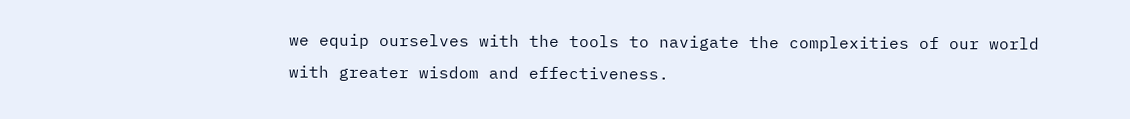we equip ourselves with the tools to navigate the complexities of our world with greater wisdom and effectiveness.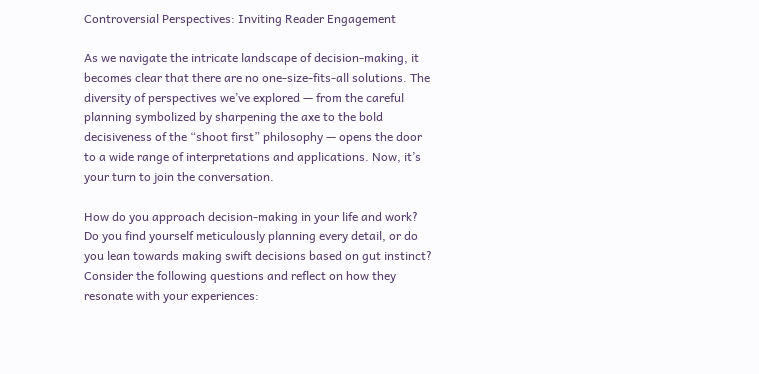Controversial Perspectives: Inviting Reader Engagement

As we navigate the intricate landscape of decision-making, it becomes clear that there are no one-size-fits-all solutions. The diversity of perspectives we’ve explored — from the careful planning symbolized by sharpening the axe to the bold decisiveness of the “shoot first” philosophy — opens the door to a wide range of interpretations and applications. Now, it’s your turn to join the conversation.

How do you approach decision-making in your life and work? Do you find yourself meticulously planning every detail, or do you lean towards making swift decisions based on gut instinct? Consider the following questions and reflect on how they resonate with your experiences: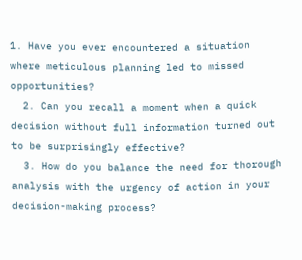1. Have you ever encountered a situation where meticulous planning led to missed opportunities?
  2. Can you recall a moment when a quick decision without full information turned out to be surprisingly effective?
  3. How do you balance the need for thorough analysis with the urgency of action in your decision-making process?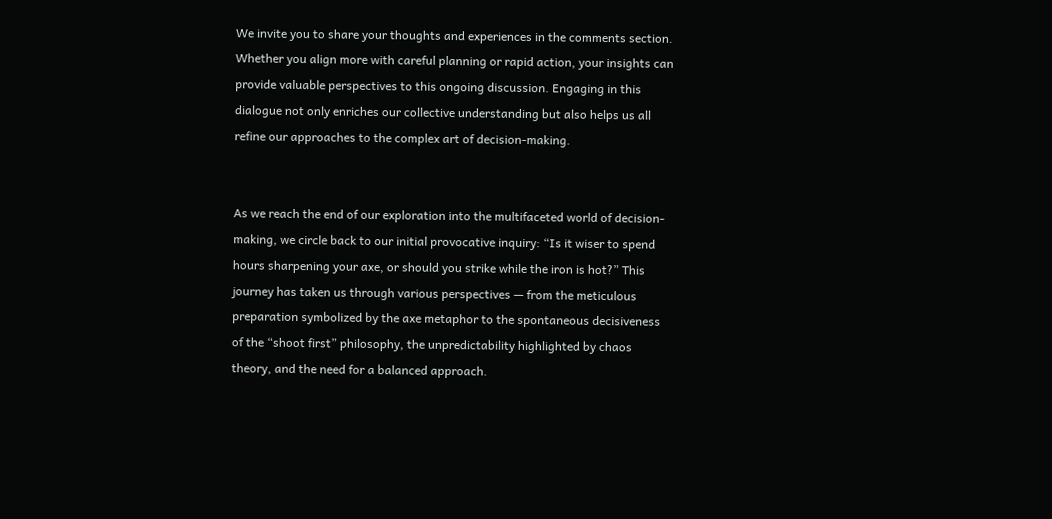We invite you to share your thoughts and experiences in the comments section. Whether you align more with careful planning or rapid action, your insights can provide valuable perspectives to this ongoing discussion. Engaging in this dialogue not only enriches our collective understanding but also helps us all refine our approaches to the complex art of decision-making.


As we reach the end of our exploration into the multifaceted world of decision-making, we circle back to our initial provocative inquiry: “Is it wiser to spend hours sharpening your axe, or should you strike while the iron is hot?” This journey has taken us through various perspectives — from the meticulous preparation symbolized by the axe metaphor to the spontaneous decisiveness of the “shoot first” philosophy, the unpredictability highlighted by chaos theory, and the need for a balanced approach.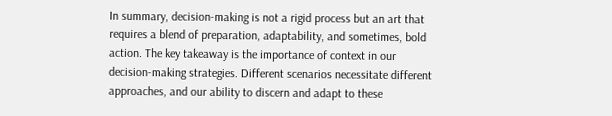In summary, decision-making is not a rigid process but an art that requires a blend of preparation, adaptability, and sometimes, bold action. The key takeaway is the importance of context in our decision-making strategies. Different scenarios necessitate different approaches, and our ability to discern and adapt to these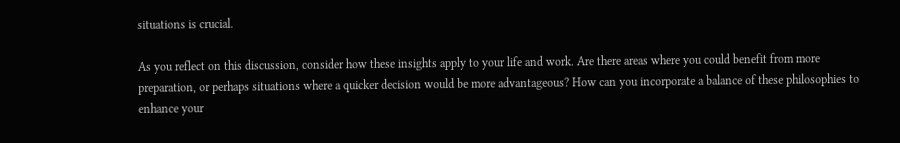situations is crucial.

As you reflect on this discussion, consider how these insights apply to your life and work. Are there areas where you could benefit from more preparation, or perhaps situations where a quicker decision would be more advantageous? How can you incorporate a balance of these philosophies to enhance your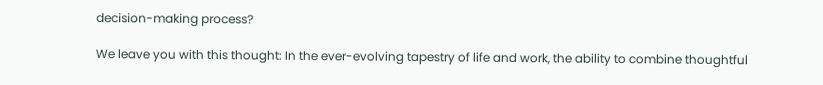decision-making process?

We leave you with this thought: In the ever-evolving tapestry of life and work, the ability to combine thoughtful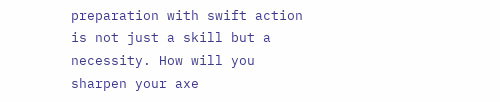preparation with swift action is not just a skill but a necessity. How will you sharpen your axe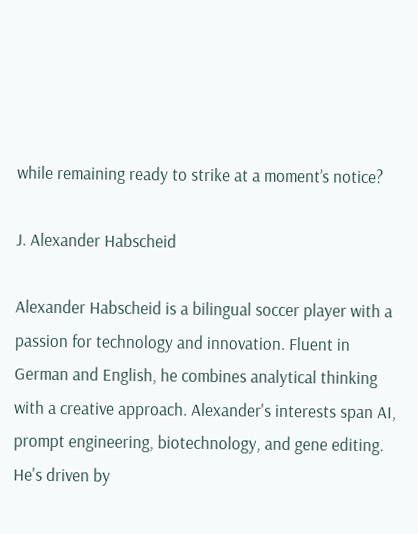while remaining ready to strike at a moment’s notice?

J. Alexander Habscheid

Alexander Habscheid is a bilingual soccer player with a passion for technology and innovation. Fluent in German and English, he combines analytical thinking with a creative approach. Alexander's interests span AI, prompt engineering, biotechnology, and gene editing. He's driven by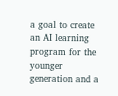a goal to create an AI learning program for the younger generation and a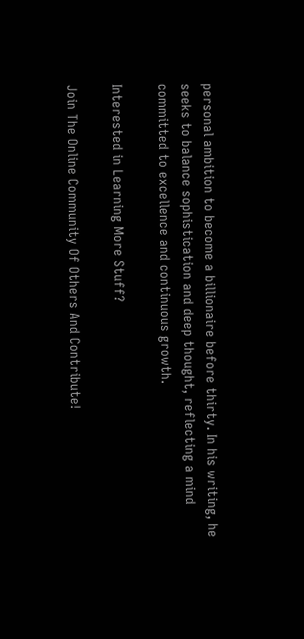personal ambition to become a billionaire before thirty. In his writing, he seeks to balance sophistication and deep thought, reflecting a mind committed to excellence and continuous growth.

Interested in Learning More Stuff?

Join The Online Community Of Others And Contribute!